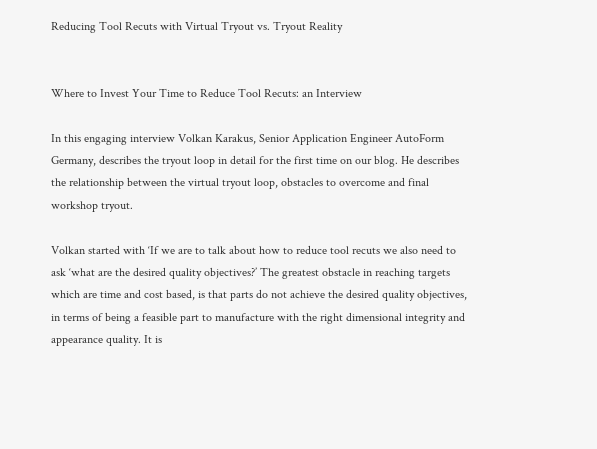Reducing Tool Recuts with Virtual Tryout vs. Tryout Reality


Where to Invest Your Time to Reduce Tool Recuts: an Interview

In this engaging interview Volkan Karakus, Senior Application Engineer AutoForm Germany, describes the tryout loop in detail for the first time on our blog. He describes the relationship between the virtual tryout loop, obstacles to overcome and final workshop tryout.

Volkan started with ‘If we are to talk about how to reduce tool recuts we also need to ask ‘what are the desired quality objectives?’ The greatest obstacle in reaching targets which are time and cost based, is that parts do not achieve the desired quality objectives, in terms of being a feasible part to manufacture with the right dimensional integrity and appearance quality. It is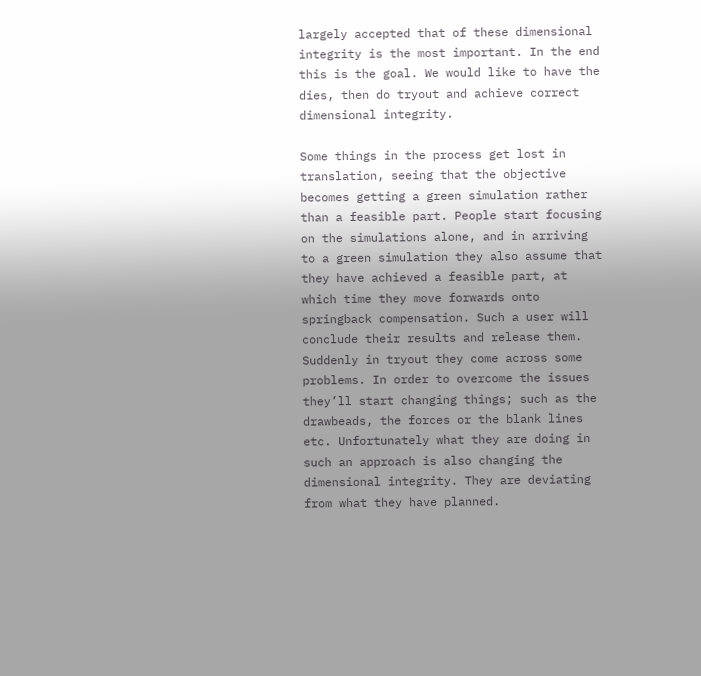largely accepted that of these dimensional integrity is the most important. In the end this is the goal. We would like to have the dies, then do tryout and achieve correct dimensional integrity.

Some things in the process get lost in translation, seeing that the objective becomes getting a green simulation rather than a feasible part. People start focusing on the simulations alone, and in arriving to a green simulation they also assume that they have achieved a feasible part, at which time they move forwards onto springback compensation. Such a user will conclude their results and release them. Suddenly in tryout they come across some problems. In order to overcome the issues they’ll start changing things; such as the drawbeads, the forces or the blank lines etc. Unfortunately what they are doing in such an approach is also changing the dimensional integrity. They are deviating from what they have planned.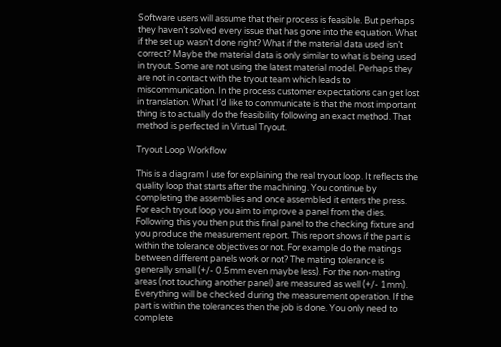Software users will assume that their process is feasible. But perhaps they haven’t solved every issue that has gone into the equation. What if the set up wasn’t done right? What if the material data used isn’t correct? Maybe the material data is only similar to what is being used in tryout. Some are not using the latest material model. Perhaps they are not in contact with the tryout team which leads to miscommunication. In the process customer expectations can get lost in translation. What I’d like to communicate is that the most important thing is to actually do the feasibility following an exact method. That method is perfected in Virtual Tryout.

Tryout Loop Workflow

This is a diagram I use for explaining the real tryout loop. It reflects the quality loop that starts after the machining. You continue by completing the assemblies and once assembled it enters the press. For each tryout loop you aim to improve a panel from the dies. Following this you then put this final panel to the checking fixture and you produce the measurement report. This report shows if the part is within the tolerance objectives or not. For example do the matings between different panels work or not? The mating tolerance is generally small (+/- 0.5mm even maybe less). For the non-mating areas (not touching another panel) are measured as well (+/- 1mm). Everything will be checked during the measurement operation. If the part is within the tolerances then the job is done. You only need to complete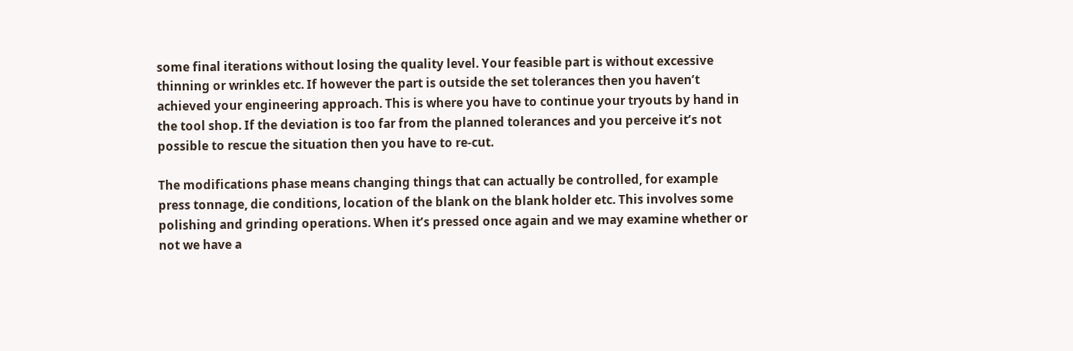some final iterations without losing the quality level. Your feasible part is without excessive thinning or wrinkles etc. If however the part is outside the set tolerances then you haven’t achieved your engineering approach. This is where you have to continue your tryouts by hand in the tool shop. If the deviation is too far from the planned tolerances and you perceive it’s not possible to rescue the situation then you have to re-cut.

The modifications phase means changing things that can actually be controlled, for example press tonnage, die conditions, location of the blank on the blank holder etc. This involves some polishing and grinding operations. When it’s pressed once again and we may examine whether or not we have a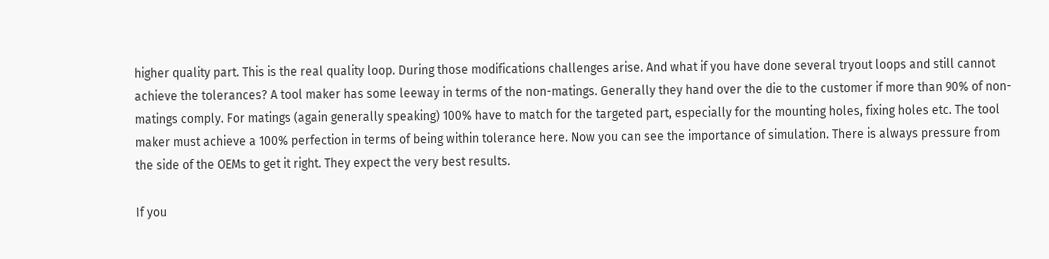higher quality part. This is the real quality loop. During those modifications challenges arise. And what if you have done several tryout loops and still cannot achieve the tolerances? A tool maker has some leeway in terms of the non-matings. Generally they hand over the die to the customer if more than 90% of non-matings comply. For matings (again generally speaking) 100% have to match for the targeted part, especially for the mounting holes, fixing holes etc. The tool maker must achieve a 100% perfection in terms of being within tolerance here. Now you can see the importance of simulation. There is always pressure from the side of the OEMs to get it right. They expect the very best results.

If you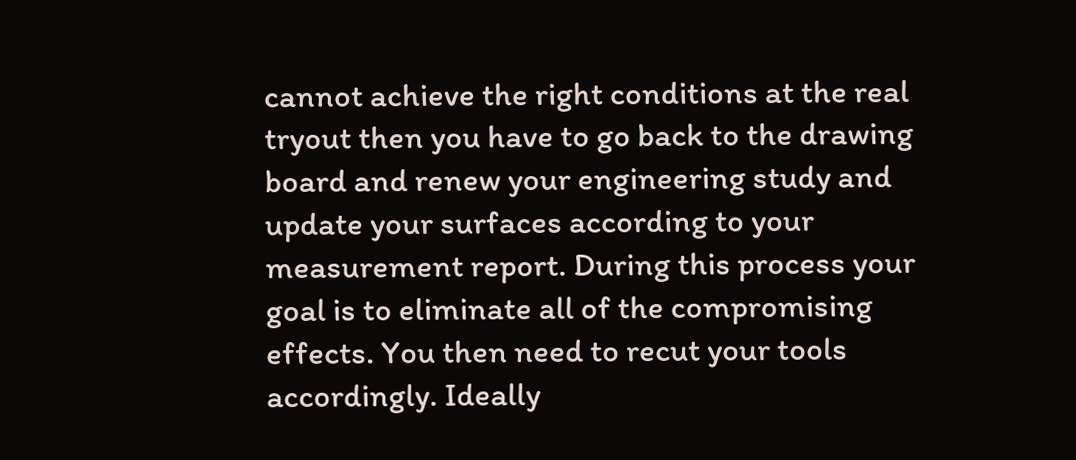cannot achieve the right conditions at the real tryout then you have to go back to the drawing board and renew your engineering study and update your surfaces according to your measurement report. During this process your goal is to eliminate all of the compromising effects. You then need to recut your tools accordingly. Ideally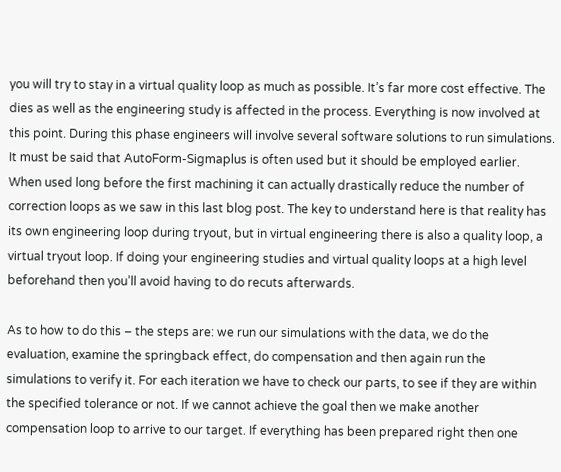you will try to stay in a virtual quality loop as much as possible. It’s far more cost effective. The dies as well as the engineering study is affected in the process. Everything is now involved at this point. During this phase engineers will involve several software solutions to run simulations. It must be said that AutoForm-Sigmaplus is often used but it should be employed earlier. When used long before the first machining it can actually drastically reduce the number of correction loops as we saw in this last blog post. The key to understand here is that reality has its own engineering loop during tryout, but in virtual engineering there is also a quality loop, a virtual tryout loop. If doing your engineering studies and virtual quality loops at a high level beforehand then you’ll avoid having to do recuts afterwards.

As to how to do this – the steps are: we run our simulations with the data, we do the evaluation, examine the springback effect, do compensation and then again run the simulations to verify it. For each iteration we have to check our parts, to see if they are within the specified tolerance or not. If we cannot achieve the goal then we make another compensation loop to arrive to our target. If everything has been prepared right then one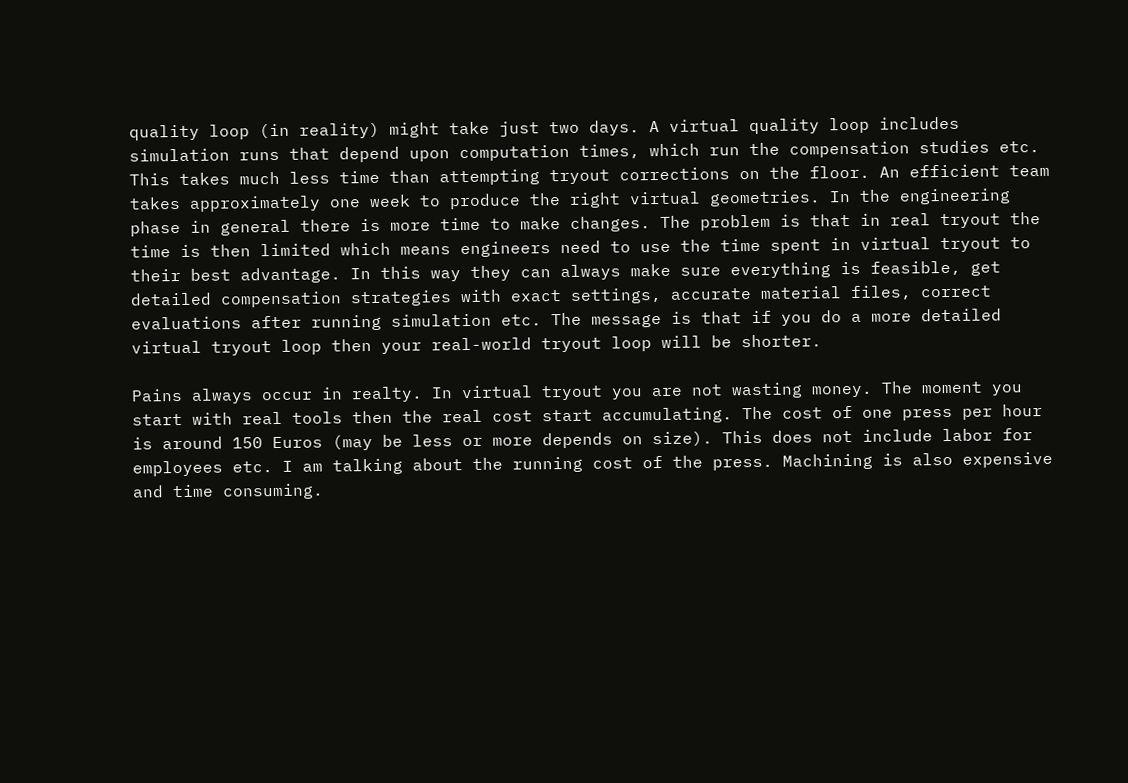quality loop (in reality) might take just two days. A virtual quality loop includes simulation runs that depend upon computation times, which run the compensation studies etc. This takes much less time than attempting tryout corrections on the floor. An efficient team takes approximately one week to produce the right virtual geometries. In the engineering phase in general there is more time to make changes. The problem is that in real tryout the time is then limited which means engineers need to use the time spent in virtual tryout to their best advantage. In this way they can always make sure everything is feasible, get detailed compensation strategies with exact settings, accurate material files, correct evaluations after running simulation etc. The message is that if you do a more detailed virtual tryout loop then your real-world tryout loop will be shorter.

Pains always occur in realty. In virtual tryout you are not wasting money. The moment you start with real tools then the real cost start accumulating. The cost of one press per hour is around 150 Euros (may be less or more depends on size). This does not include labor for employees etc. I am talking about the running cost of the press. Machining is also expensive and time consuming.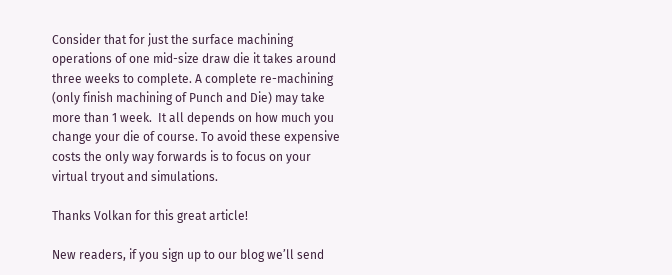Consider that for just the surface machining operations of one mid-size draw die it takes around three weeks to complete. A complete re-machining (only finish machining of Punch and Die) may take more than 1 week.  It all depends on how much you change your die of course. To avoid these expensive costs the only way forwards is to focus on your virtual tryout and simulations.

Thanks Volkan for this great article!

New readers, if you sign up to our blog we’ll send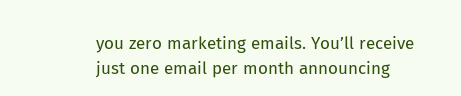you zero marketing emails. You’ll receive just one email per month announcing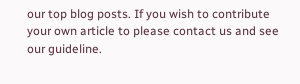our top blog posts. If you wish to contribute your own article to please contact us and see our guideline.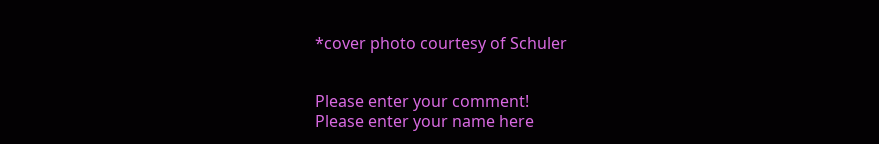*cover photo courtesy of Schuler


Please enter your comment!
Please enter your name here